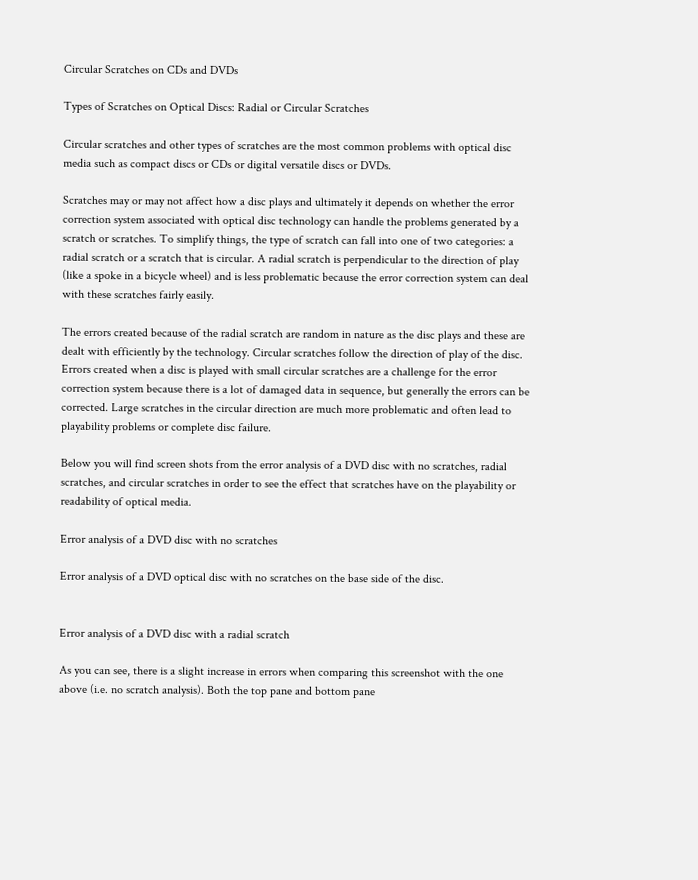Circular Scratches on CDs and DVDs

Types of Scratches on Optical Discs: Radial or Circular Scratches

Circular scratches and other types of scratches are the most common problems with optical disc media such as compact discs or CDs or digital versatile discs or DVDs.

Scratches may or may not affect how a disc plays and ultimately it depends on whether the error correction system associated with optical disc technology can handle the problems generated by a scratch or scratches. To simplify things, the type of scratch can fall into one of two categories: a radial scratch or a scratch that is circular. A radial scratch is perpendicular to the direction of play (like a spoke in a bicycle wheel) and is less problematic because the error correction system can deal with these scratches fairly easily.

The errors created because of the radial scratch are random in nature as the disc plays and these are dealt with efficiently by the technology. Circular scratches follow the direction of play of the disc. Errors created when a disc is played with small circular scratches are a challenge for the error correction system because there is a lot of damaged data in sequence, but generally the errors can be corrected. Large scratches in the circular direction are much more problematic and often lead to playability problems or complete disc failure.

Below you will find screen shots from the error analysis of a DVD disc with no scratches, radial scratches, and circular scratches in order to see the effect that scratches have on the playability or readability of optical media.

Error analysis of a DVD disc with no scratches

Error analysis of a DVD optical disc with no scratches on the base side of the disc.


Error analysis of a DVD disc with a radial scratch

As you can see, there is a slight increase in errors when comparing this screenshot with the one above (i.e. no scratch analysis). Both the top pane and bottom pane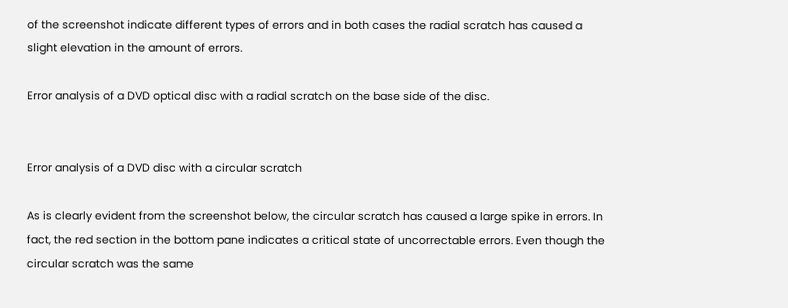of the screenshot indicate different types of errors and in both cases the radial scratch has caused a slight elevation in the amount of errors.

Error analysis of a DVD optical disc with a radial scratch on the base side of the disc.


Error analysis of a DVD disc with a circular scratch

As is clearly evident from the screenshot below, the circular scratch has caused a large spike in errors. In fact, the red section in the bottom pane indicates a critical state of uncorrectable errors. Even though the circular scratch was the same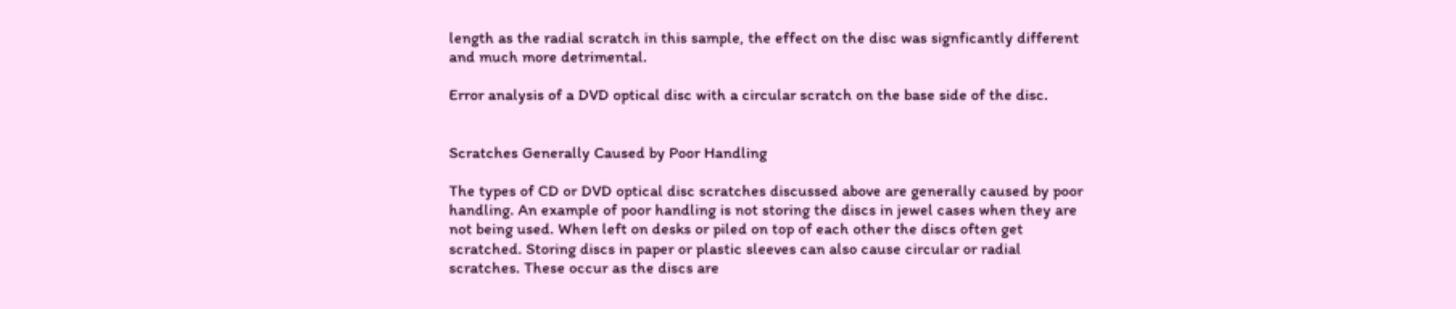length as the radial scratch in this sample, the effect on the disc was signficantly different and much more detrimental.

Error analysis of a DVD optical disc with a circular scratch on the base side of the disc.


Scratches Generally Caused by Poor Handling

The types of CD or DVD optical disc scratches discussed above are generally caused by poor handling. An example of poor handling is not storing the discs in jewel cases when they are not being used. When left on desks or piled on top of each other the discs often get scratched. Storing discs in paper or plastic sleeves can also cause circular or radial scratches. These occur as the discs are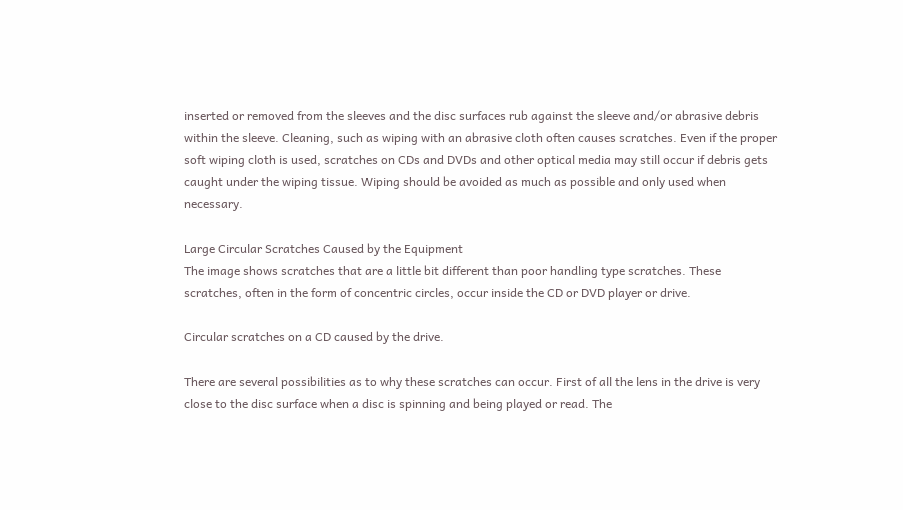inserted or removed from the sleeves and the disc surfaces rub against the sleeve and/or abrasive debris within the sleeve. Cleaning, such as wiping with an abrasive cloth often causes scratches. Even if the proper soft wiping cloth is used, scratches on CDs and DVDs and other optical media may still occur if debris gets caught under the wiping tissue. Wiping should be avoided as much as possible and only used when necessary.

Large Circular Scratches Caused by the Equipment
The image shows scratches that are a little bit different than poor handling type scratches. These scratches, often in the form of concentric circles, occur inside the CD or DVD player or drive.

Circular scratches on a CD caused by the drive.

There are several possibilities as to why these scratches can occur. First of all the lens in the drive is very close to the disc surface when a disc is spinning and being played or read. The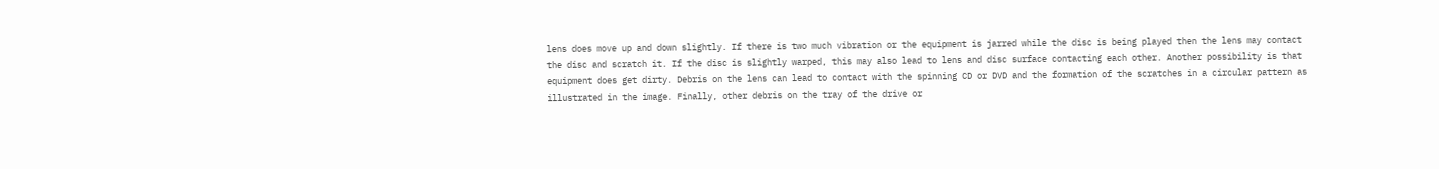lens does move up and down slightly. If there is two much vibration or the equipment is jarred while the disc is being played then the lens may contact the disc and scratch it. If the disc is slightly warped, this may also lead to lens and disc surface contacting each other. Another possibility is that equipment does get dirty. Debris on the lens can lead to contact with the spinning CD or DVD and the formation of the scratches in a circular pattern as illustrated in the image. Finally, other debris on the tray of the drive or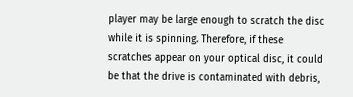player may be large enough to scratch the disc while it is spinning. Therefore, if these scratches appear on your optical disc, it could be that the drive is contaminated with debris,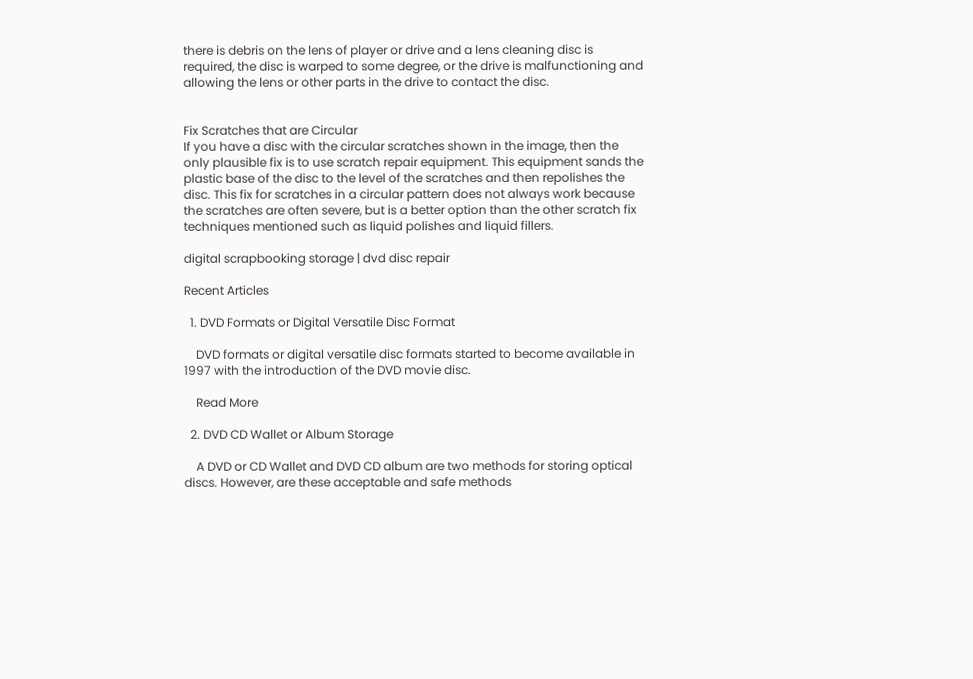there is debris on the lens of player or drive and a lens cleaning disc is required, the disc is warped to some degree, or the drive is malfunctioning and allowing the lens or other parts in the drive to contact the disc.


Fix Scratches that are Circular
If you have a disc with the circular scratches shown in the image, then the only plausible fix is to use scratch repair equipment. This equipment sands the plastic base of the disc to the level of the scratches and then repolishes the disc. This fix for scratches in a circular pattern does not always work because the scratches are often severe, but is a better option than the other scratch fix techniques mentioned such as liquid polishes and liquid fillers.

digital scrapbooking storage | dvd disc repair

Recent Articles

  1. DVD Formats or Digital Versatile Disc Format

    DVD formats or digital versatile disc formats started to become available in 1997 with the introduction of the DVD movie disc.

    Read More

  2. DVD CD Wallet or Album Storage

    A DVD or CD Wallet and DVD CD album are two methods for storing optical discs. However, are these acceptable and safe methods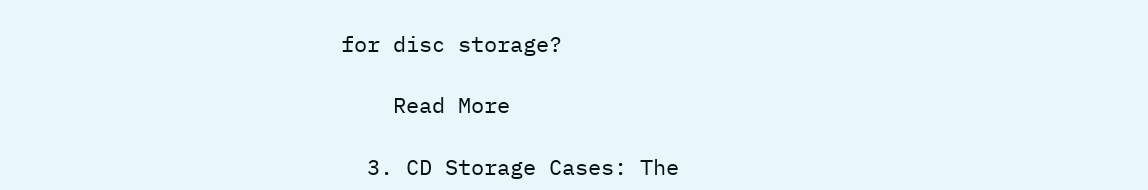for disc storage?

    Read More

  3. CD Storage Cases: The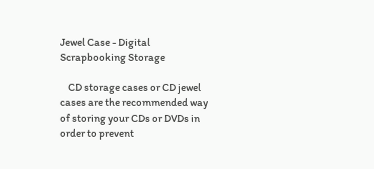Jewel Case - Digital Scrapbooking Storage

    CD storage cases or CD jewel cases are the recommended way of storing your CDs or DVDs in order to prevent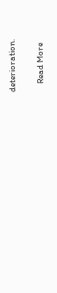deterioration.

    Read More